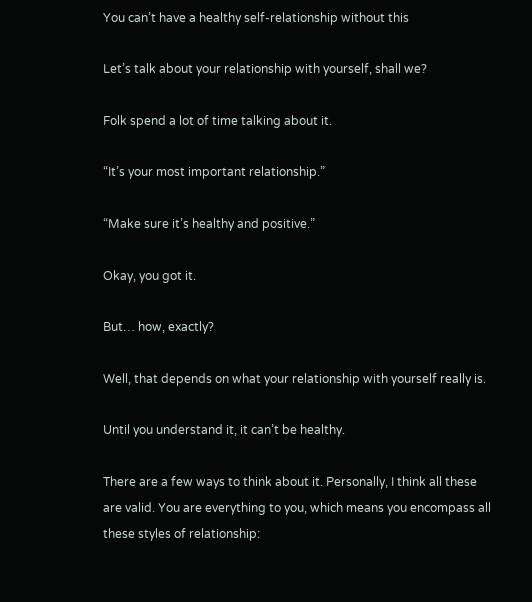You can’t have a healthy self-relationship without this

Let’s talk about your relationship with yourself, shall we?

Folk spend a lot of time talking about it.

“It’s your most important relationship.”

“Make sure it’s healthy and positive.”

Okay, you got it.

But… how, exactly?

Well, that depends on what your relationship with yourself really is.

Until you understand it, it can’t be healthy.

There are a few ways to think about it. Personally, I think all these are valid. You are everything to you, which means you encompass all these styles of relationship: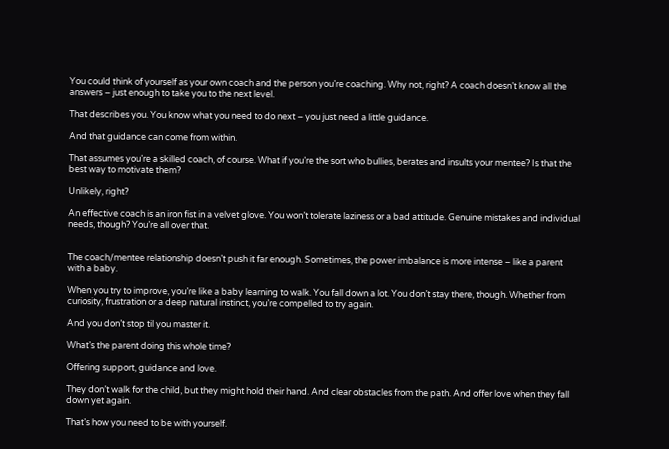You could think of yourself as your own coach and the person you’re coaching. Why not, right? A coach doesn’t know all the answers – just enough to take you to the next level.

That describes you. You know what you need to do next – you just need a little guidance.

And that guidance can come from within.

That assumes you’re a skilled coach, of course. What if you’re the sort who bullies, berates and insults your mentee? Is that the best way to motivate them?

Unlikely, right?

An effective coach is an iron fist in a velvet glove. You won’t tolerate laziness or a bad attitude. Genuine mistakes and individual needs, though? You’re all over that.


The coach/mentee relationship doesn’t push it far enough. Sometimes, the power imbalance is more intense – like a parent with a baby.

When you try to improve, you’re like a baby learning to walk. You fall down a lot. You don’t stay there, though. Whether from curiosity, frustration or a deep natural instinct, you’re compelled to try again.

And you don’t stop til you master it.

What’s the parent doing this whole time?

Offering support, guidance and love.

They don’t walk for the child, but they might hold their hand. And clear obstacles from the path. And offer love when they fall down yet again.

That’s how you need to be with yourself.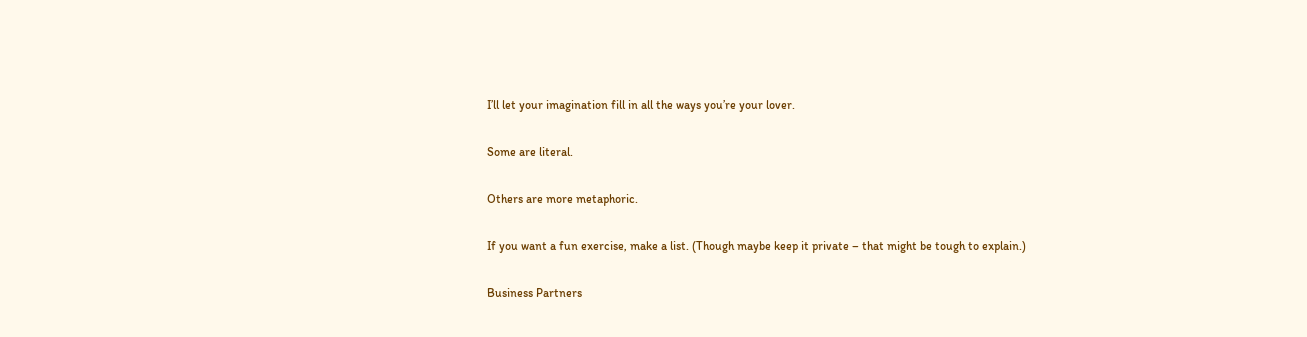I’ll let your imagination fill in all the ways you’re your lover.

Some are literal.

Others are more metaphoric.

If you want a fun exercise, make a list. (Though maybe keep it private – that might be tough to explain.)

Business Partners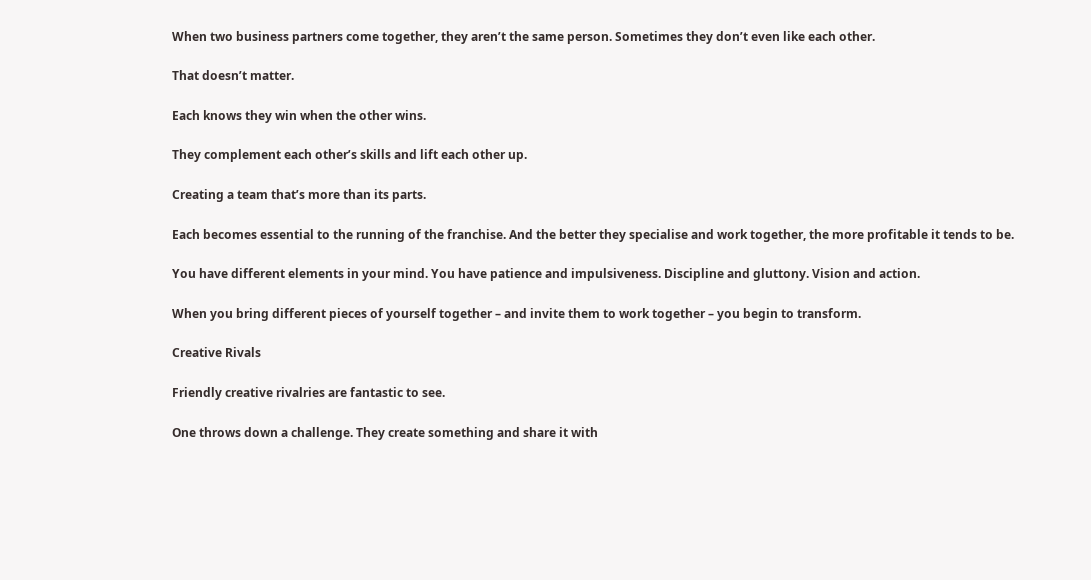When two business partners come together, they aren’t the same person. Sometimes they don’t even like each other.

That doesn’t matter.

Each knows they win when the other wins.

They complement each other’s skills and lift each other up.

Creating a team that’s more than its parts.

Each becomes essential to the running of the franchise. And the better they specialise and work together, the more profitable it tends to be.

You have different elements in your mind. You have patience and impulsiveness. Discipline and gluttony. Vision and action.

When you bring different pieces of yourself together – and invite them to work together – you begin to transform.

Creative Rivals

Friendly creative rivalries are fantastic to see.

One throws down a challenge. They create something and share it with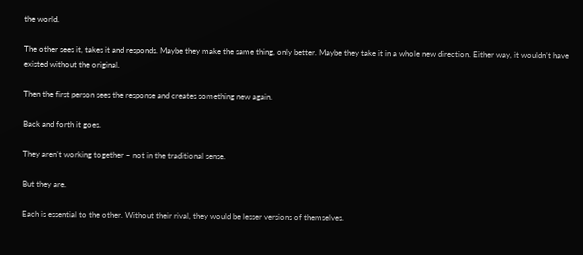the world.

The other sees it, takes it and responds. Maybe they make the same thing, only better. Maybe they take it in a whole new direction. Either way, it wouldn’t have existed without the original.

Then the first person sees the response and creates something new again.

Back and forth it goes.

They aren’t working together – not in the traditional sense.

But they are.

Each is essential to the other. Without their rival, they would be lesser versions of themselves.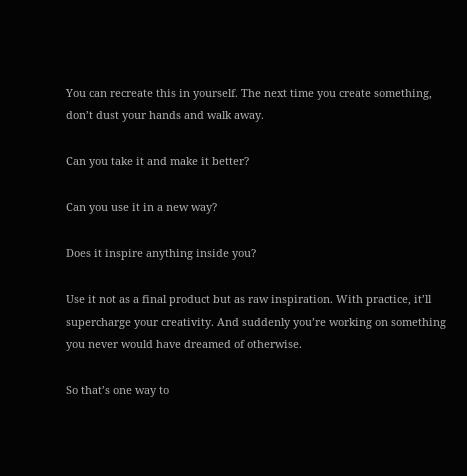You can recreate this in yourself. The next time you create something, don’t dust your hands and walk away.

Can you take it and make it better?

Can you use it in a new way?

Does it inspire anything inside you?

Use it not as a final product but as raw inspiration. With practice, it’ll supercharge your creativity. And suddenly you’re working on something you never would have dreamed of otherwise.

So that’s one way to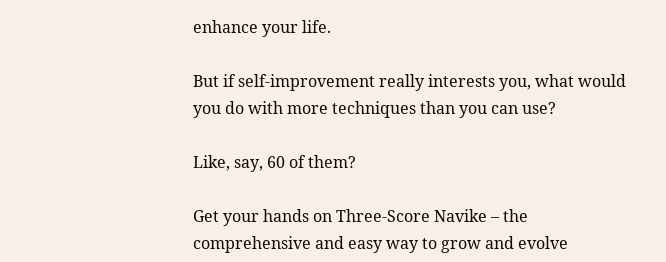enhance your life.

But if self-improvement really interests you, what would you do with more techniques than you can use?

Like, say, 60 of them?

Get your hands on Three-Score Navike – the comprehensive and easy way to grow and evolve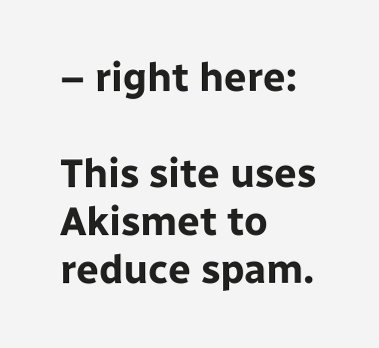– right here:

This site uses Akismet to reduce spam.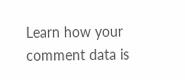Learn how your comment data is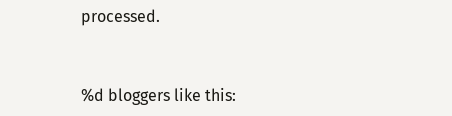processed.


%d bloggers like this: